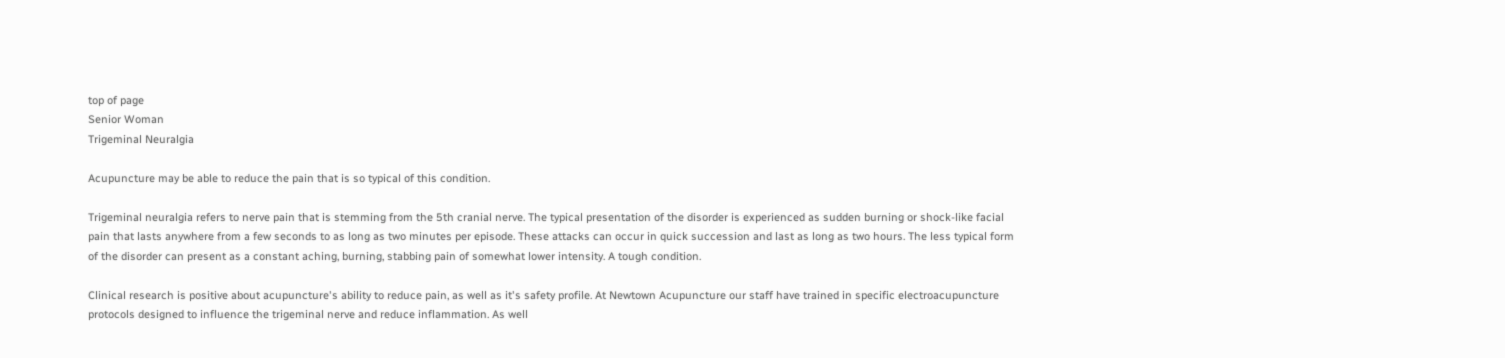top of page
Senior Woman
Trigeminal Neuralgia

Acupuncture may be able to reduce the pain that is so typical of this condition.

Trigeminal neuralgia refers to nerve pain that is stemming from the 5th cranial nerve. The typical presentation of the disorder is experienced as sudden burning or shock-like facial pain that lasts anywhere from a few seconds to as long as two minutes per episode. These attacks can occur in quick succession and last as long as two hours. The less typical form of the disorder can present as a constant aching, burning, stabbing pain of somewhat lower intensity. A tough condition.

Clinical research is positive about acupuncture's ability to reduce pain, as well as it's safety profile. At Newtown Acupuncture our staff have trained in specific electroacupuncture protocols designed to influence the trigeminal nerve and reduce inflammation. As well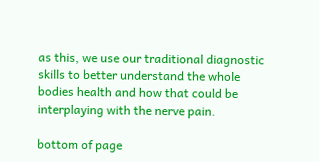as this, we use our traditional diagnostic skills to better understand the whole bodies health and how that could be interplaying with the nerve pain.

bottom of page